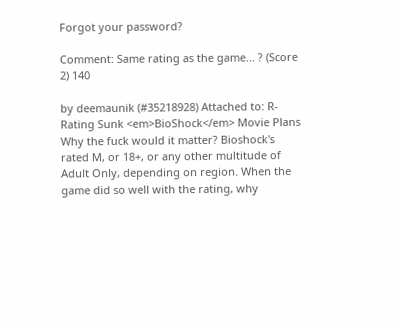Forgot your password?

Comment: Same rating as the game... ? (Score 2) 140

by deemaunik (#35218928) Attached to: R-Rating Sunk <em>BioShock</em> Movie Plans
Why the fuck would it matter? Bioshock's rated M, or 18+, or any other multitude of Adult Only, depending on region. When the game did so well with the rating, why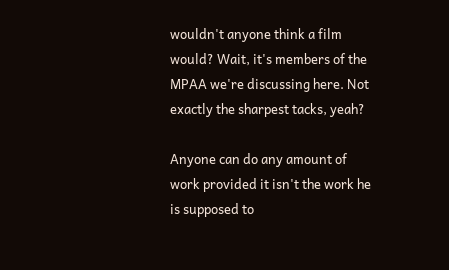wouldn't anyone think a film would? Wait, it's members of the MPAA we're discussing here. Not exactly the sharpest tacks, yeah?

Anyone can do any amount of work provided it isn't the work he is supposed to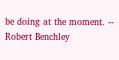be doing at the moment. -- Robert Benchley